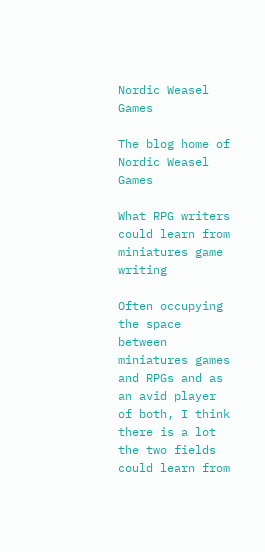Nordic Weasel Games

The blog home of Nordic Weasel Games

What RPG writers could learn from miniatures game writing

Often occupying the space between miniatures games and RPGs and as an avid player of both, I think there is a lot the two fields could learn from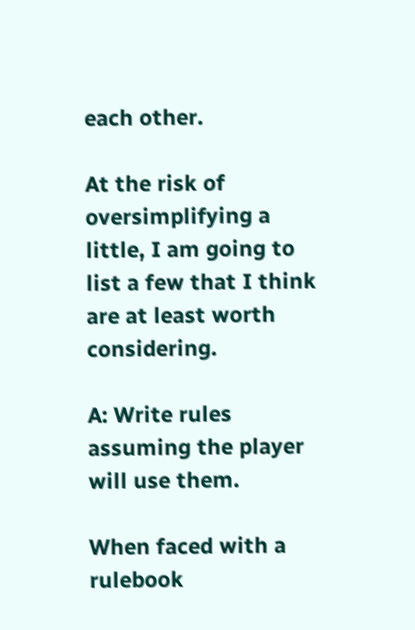each other.

At the risk of oversimplifying a little, I am going to list a few that I think are at least worth considering.

A: Write rules assuming the player will use them.

When faced with a rulebook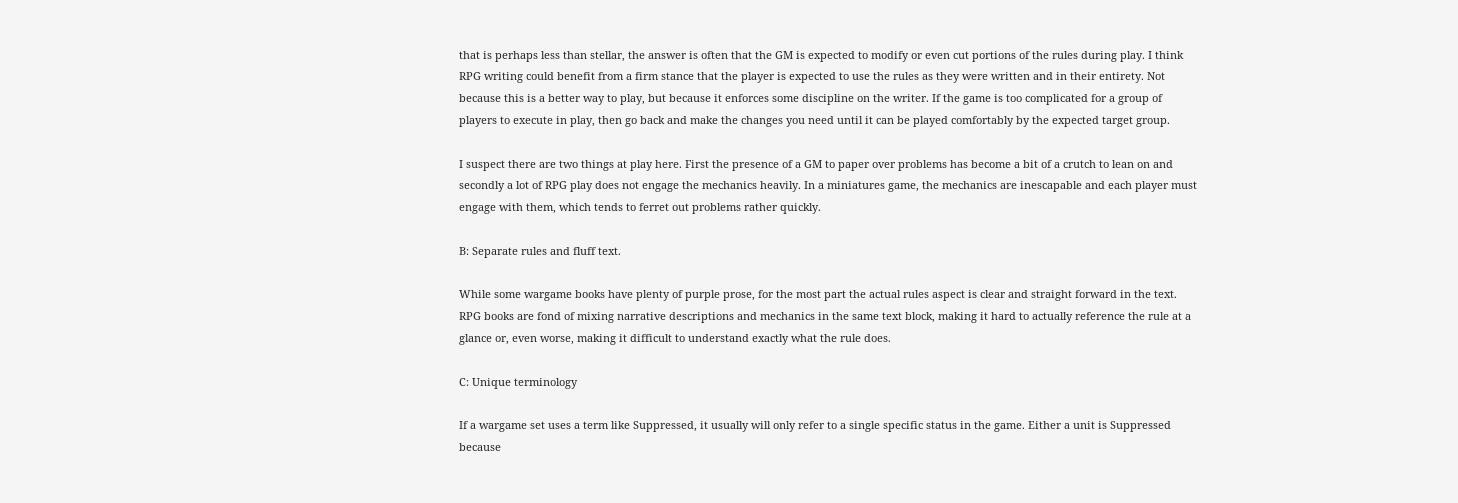that is perhaps less than stellar, the answer is often that the GM is expected to modify or even cut portions of the rules during play. I think RPG writing could benefit from a firm stance that the player is expected to use the rules as they were written and in their entirety. Not because this is a better way to play, but because it enforces some discipline on the writer. If the game is too complicated for a group of players to execute in play, then go back and make the changes you need until it can be played comfortably by the expected target group.

I suspect there are two things at play here. First the presence of a GM to paper over problems has become a bit of a crutch to lean on and secondly a lot of RPG play does not engage the mechanics heavily. In a miniatures game, the mechanics are inescapable and each player must engage with them, which tends to ferret out problems rather quickly.

B: Separate rules and fluff text.

While some wargame books have plenty of purple prose, for the most part the actual rules aspect is clear and straight forward in the text. RPG books are fond of mixing narrative descriptions and mechanics in the same text block, making it hard to actually reference the rule at a glance or, even worse, making it difficult to understand exactly what the rule does.

C: Unique terminology

If a wargame set uses a term like Suppressed, it usually will only refer to a single specific status in the game. Either a unit is Suppressed because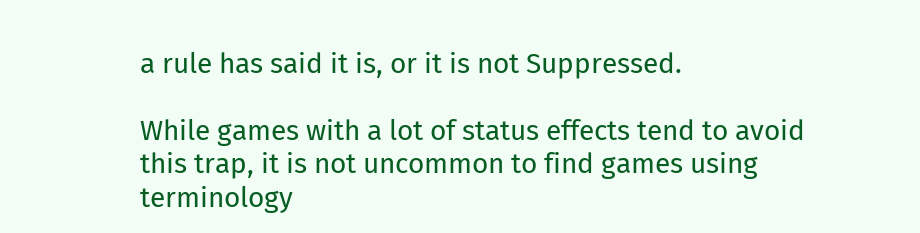a rule has said it is, or it is not Suppressed.

While games with a lot of status effects tend to avoid this trap, it is not uncommon to find games using terminology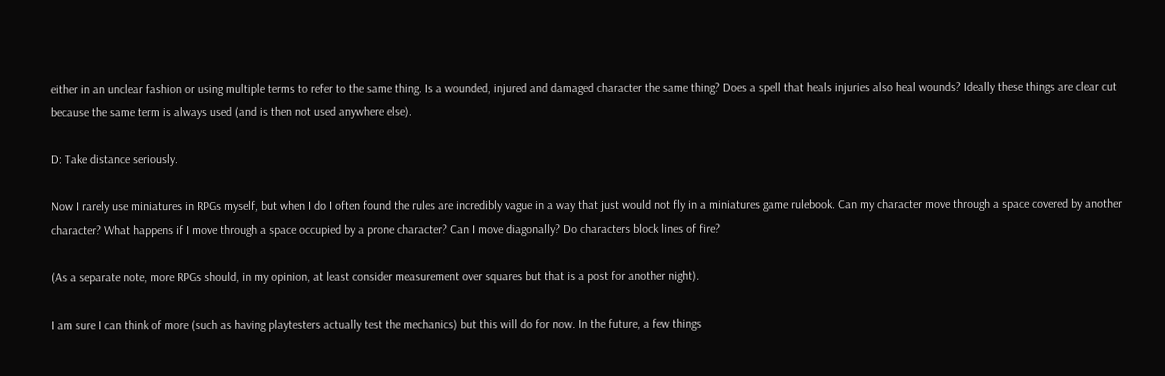either in an unclear fashion or using multiple terms to refer to the same thing. Is a wounded, injured and damaged character the same thing? Does a spell that heals injuries also heal wounds? Ideally these things are clear cut because the same term is always used (and is then not used anywhere else).

D: Take distance seriously.

Now I rarely use miniatures in RPGs myself, but when I do I often found the rules are incredibly vague in a way that just would not fly in a miniatures game rulebook. Can my character move through a space covered by another character? What happens if I move through a space occupied by a prone character? Can I move diagonally? Do characters block lines of fire?

(As a separate note, more RPGs should, in my opinion, at least consider measurement over squares but that is a post for another night).

I am sure I can think of more (such as having playtesters actually test the mechanics) but this will do for now. In the future, a few things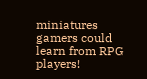miniatures gamers could learn from RPG players!